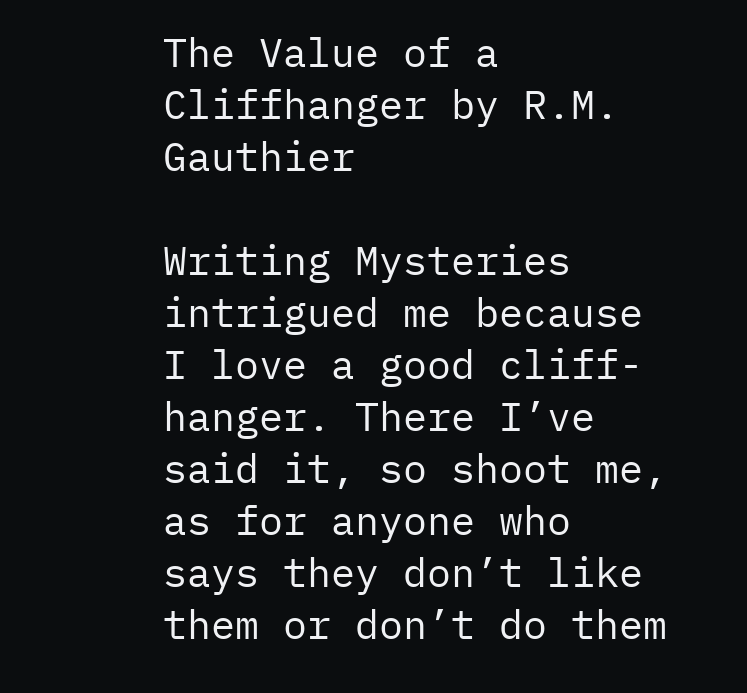The Value of a Cliffhanger by R.M. Gauthier

Writing Mysteries intrigued me because I love a good cliff-hanger. There I’ve said it, so shoot me, as for anyone who says they don’t like them or don’t do them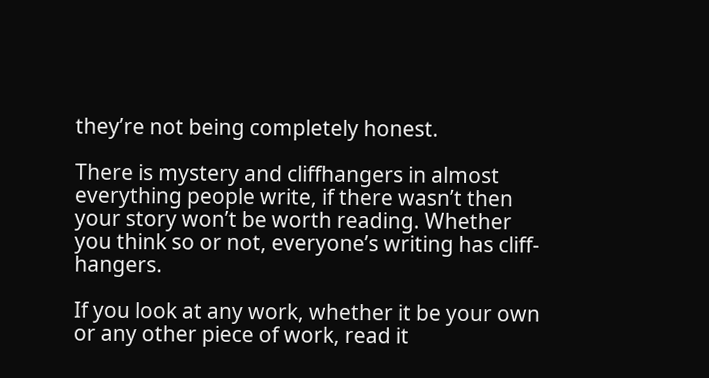they’re not being completely honest.

There is mystery and cliffhangers in almost everything people write, if there wasn’t then your story won’t be worth reading. Whether you think so or not, everyone’s writing has cliff-hangers.

If you look at any work, whether it be your own or any other piece of work, read it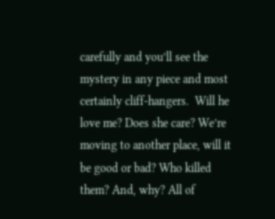carefully and you’ll see the mystery in any piece and most certainly cliff-hangers.  Will he love me? Does she care? We’re moving to another place, will it be good or bad? Who killed them? And, why? All of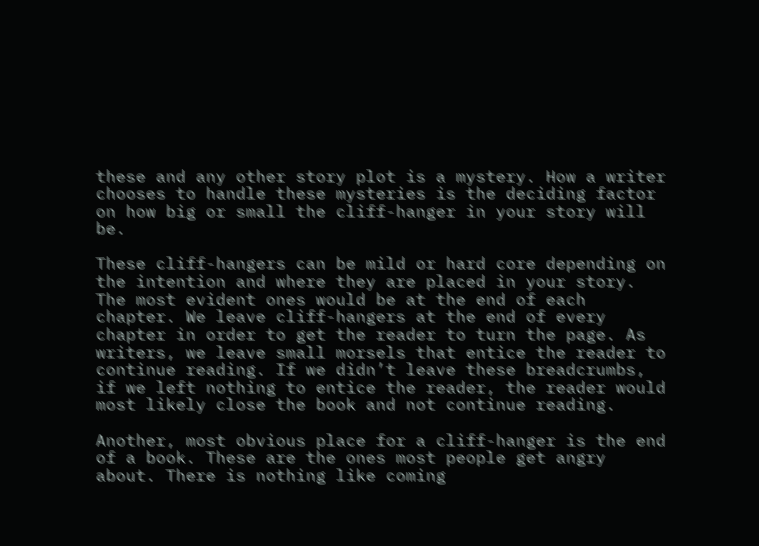these and any other story plot is a mystery. How a writer chooses to handle these mysteries is the deciding factor on how big or small the cliff-hanger in your story will be.

These cliff-hangers can be mild or hard core depending on the intention and where they are placed in your story. The most evident ones would be at the end of each chapter. We leave cliff-hangers at the end of every chapter in order to get the reader to turn the page. As writers, we leave small morsels that entice the reader to continue reading. If we didn’t leave these breadcrumbs, if we left nothing to entice the reader, the reader would most likely close the book and not continue reading.

Another, most obvious place for a cliff-hanger is the end of a book. These are the ones most people get angry about. There is nothing like coming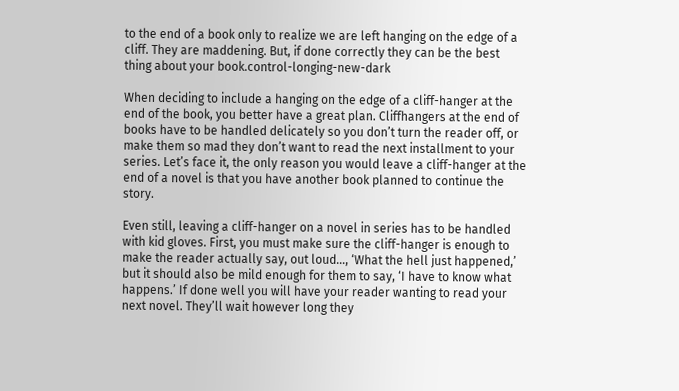to the end of a book only to realize we are left hanging on the edge of a cliff. They are maddening. But, if done correctly they can be the best thing about your book.control-longing-new-dark

When deciding to include a hanging on the edge of a cliff-hanger at the end of the book, you better have a great plan. Cliffhangers at the end of books have to be handled delicately so you don’t turn the reader off, or make them so mad they don’t want to read the next installment to your series. Let’s face it, the only reason you would leave a cliff-hanger at the end of a novel is that you have another book planned to continue the story.

Even still, leaving a cliff-hanger on a novel in series has to be handled with kid gloves. First, you must make sure the cliff-hanger is enough to make the reader actually say, out loud…, ‘What the hell just happened,’ but it should also be mild enough for them to say, ‘I have to know what happens.’ If done well you will have your reader wanting to read your next novel. They’ll wait however long they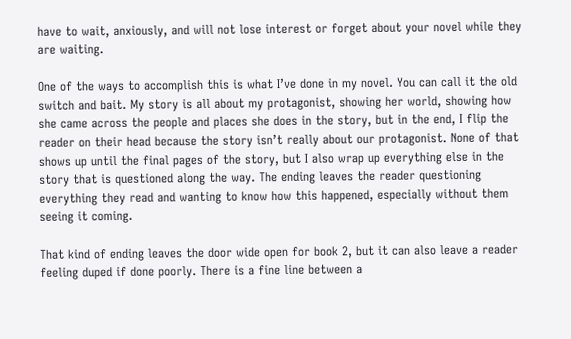have to wait, anxiously, and will not lose interest or forget about your novel while they are waiting.

One of the ways to accomplish this is what I’ve done in my novel. You can call it the old switch and bait. My story is all about my protagonist, showing her world, showing how she came across the people and places she does in the story, but in the end, I flip the reader on their head because the story isn’t really about our protagonist. None of that shows up until the final pages of the story, but I also wrap up everything else in the story that is questioned along the way. The ending leaves the reader questioning everything they read and wanting to know how this happened, especially without them seeing it coming.

That kind of ending leaves the door wide open for book 2, but it can also leave a reader feeling duped if done poorly. There is a fine line between a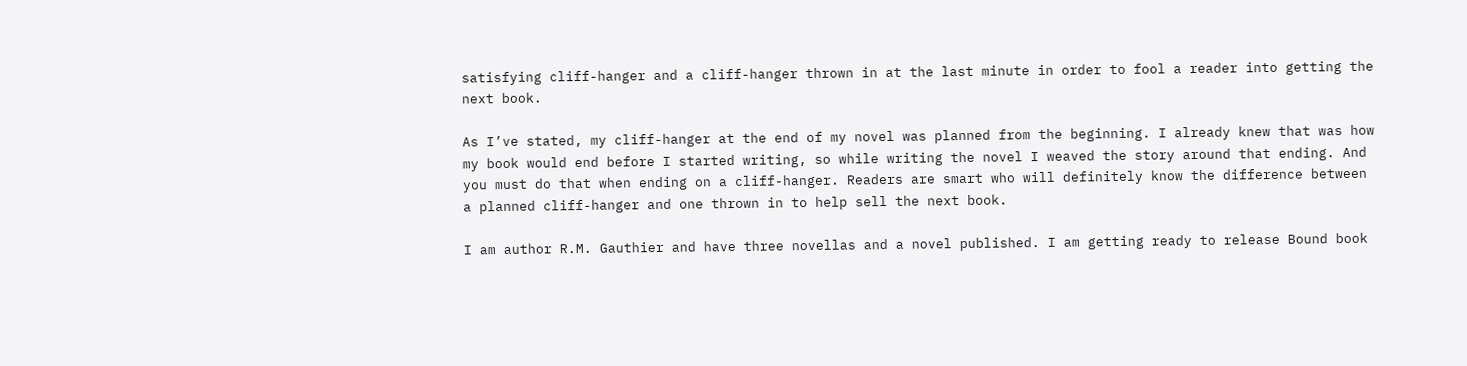satisfying cliff-hanger and a cliff-hanger thrown in at the last minute in order to fool a reader into getting the next book.

As I’ve stated, my cliff-hanger at the end of my novel was planned from the beginning. I already knew that was how my book would end before I started writing, so while writing the novel I weaved the story around that ending. And you must do that when ending on a cliff-hanger. Readers are smart who will definitely know the difference between a planned cliff-hanger and one thrown in to help sell the next book.

I am author R.M. Gauthier and have three novellas and a novel published. I am getting ready to release Bound book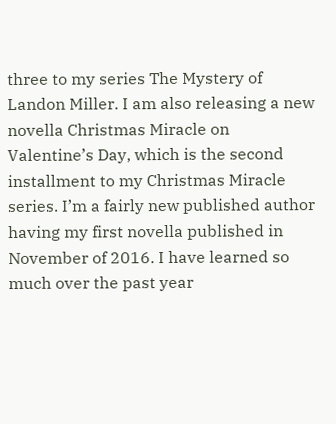three to my series The Mystery of Landon Miller. I am also releasing a new novella Christmas Miracle on Valentine’s Day, which is the second installment to my Christmas Miracle series. I’m a fairly new published author having my first novella published in November of 2016. I have learned so much over the past year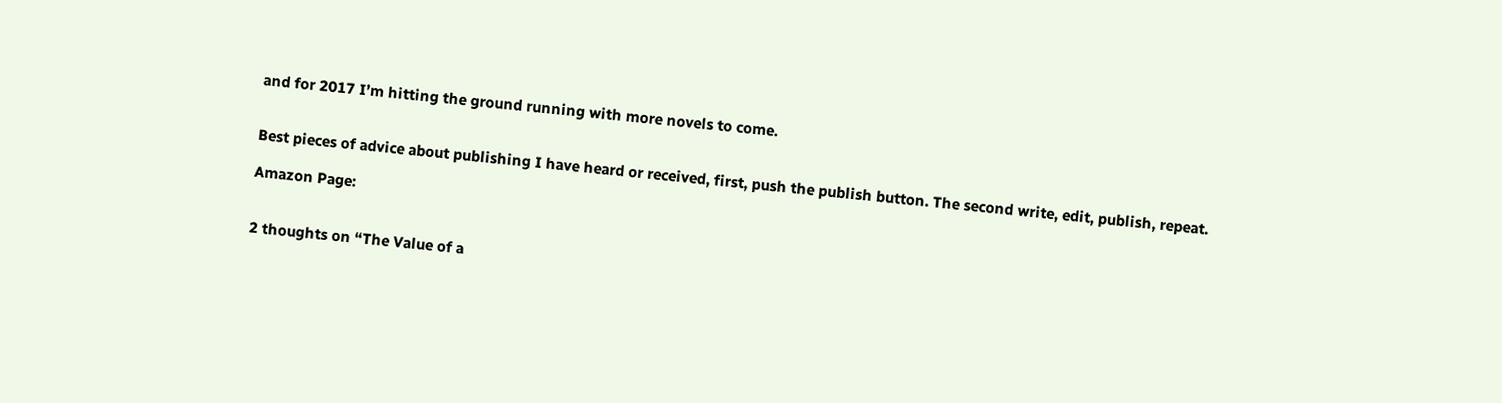and for 2017 I’m hitting the ground running with more novels to come.


Best pieces of advice about publishing I have heard or received, first, push the publish button. The second write, edit, publish, repeat.

Amazon Page:


2 thoughts on “The Value of a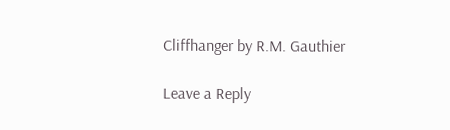Cliffhanger by R.M. Gauthier

Leave a Reply